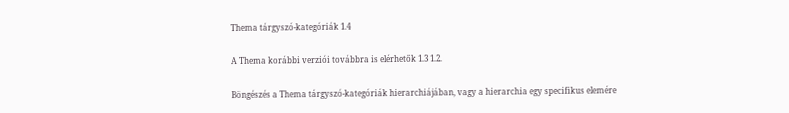Thema tárgyszó-kategóriák 1.4

A Thema korábbi verziói továbbra is elérhetők 1.3 1.2.

Böngészés a Thema tárgyszó-kategóriák hierarchiájában, vagy a hierarchia egy specifikus elemére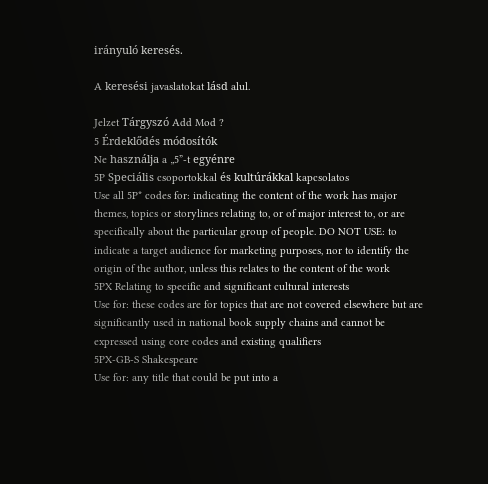irányuló keresés.

A keresési javaslatokat lásd alul.

Jelzet Tárgyszó Add Mod ?
5 Érdeklődés módosítók
Ne használja a „5”-t egyénre
5P Speciális csoportokkal és kultúrákkal kapcsolatos
Use all 5P* codes for: indicating the content of the work has major themes, topics or storylines relating to, or of major interest to, or are specifically about the particular group of people. DO NOT USE: to indicate a target audience for marketing purposes, nor to identify the origin of the author, unless this relates to the content of the work
5PX Relating to specific and significant cultural interests
Use for: these codes are for topics that are not covered elsewhere but are significantly used in national book supply chains and cannot be expressed using core codes and existing qualifiers
5PX-GB-S Shakespeare
Use for: any title that could be put into a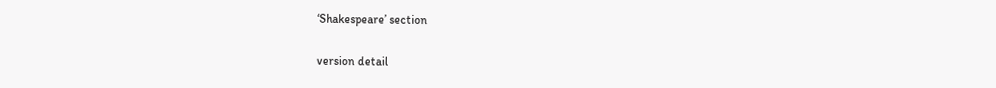‘Shakespeare’ section

version detail